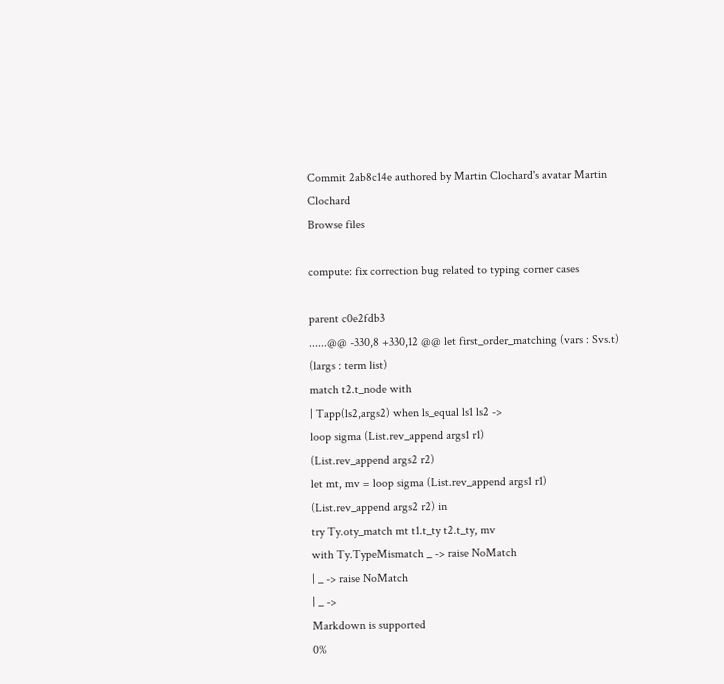Commit 2ab8c14e authored by Martin Clochard's avatar Martin Clochard
Browse files

compute: fix correction bug related to typing corner cases

parent c0e2fdb3
......@@ -330,8 +330,12 @@ let first_order_matching (vars : Svs.t) (largs : term list)
match t2.t_node with
| Tapp(ls2,args2) when ls_equal ls1 ls2 ->
loop sigma (List.rev_append args1 r1)
(List.rev_append args2 r2)
let mt, mv = loop sigma (List.rev_append args1 r1)
(List.rev_append args2 r2) in
try Ty.oty_match mt t1.t_ty t2.t_ty, mv
with Ty.TypeMismatch _ -> raise NoMatch
| _ -> raise NoMatch
| _ ->
Markdown is supported
0%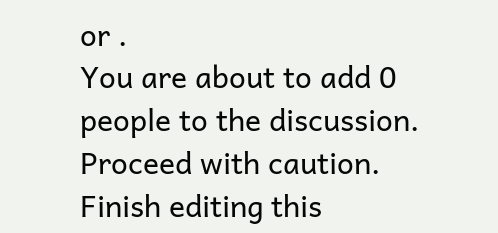or .
You are about to add 0 people to the discussion. Proceed with caution.
Finish editing this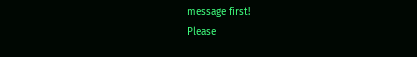message first!
Please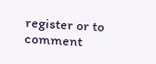register or to comment